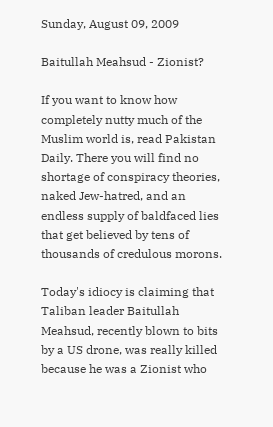Sunday, August 09, 2009

Baitullah Meahsud - Zionist?

If you want to know how completely nutty much of the Muslim world is, read Pakistan Daily. There you will find no shortage of conspiracy theories, naked Jew-hatred, and an endless supply of baldfaced lies that get believed by tens of thousands of credulous morons.

Today's idiocy is claiming that Taliban leader Baitullah Meahsud, recently blown to bits by a US drone, was really killed because he was a Zionist who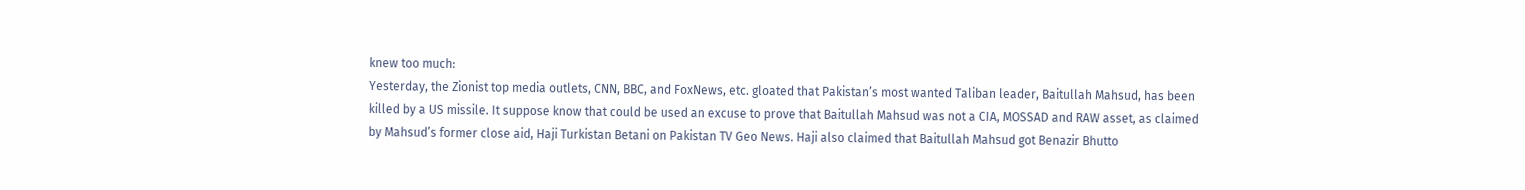knew too much:
Yesterday, the Zionist top media outlets, CNN, BBC, and FoxNews, etc. gloated that Pakistan’s most wanted Taliban leader, Baitullah Mahsud, has been killed by a US missile. It suppose know that could be used an excuse to prove that Baitullah Mahsud was not a CIA, MOSSAD and RAW asset, as claimed by Mahsud’s former close aid, Haji Turkistan Betani on Pakistan TV Geo News. Haji also claimed that Baitullah Mahsud got Benazir Bhutto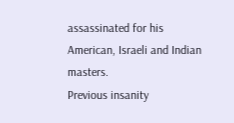assassinated for his American, Israeli and Indian masters.
Previous insanity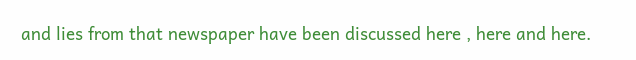and lies from that newspaper have been discussed here , here and here.